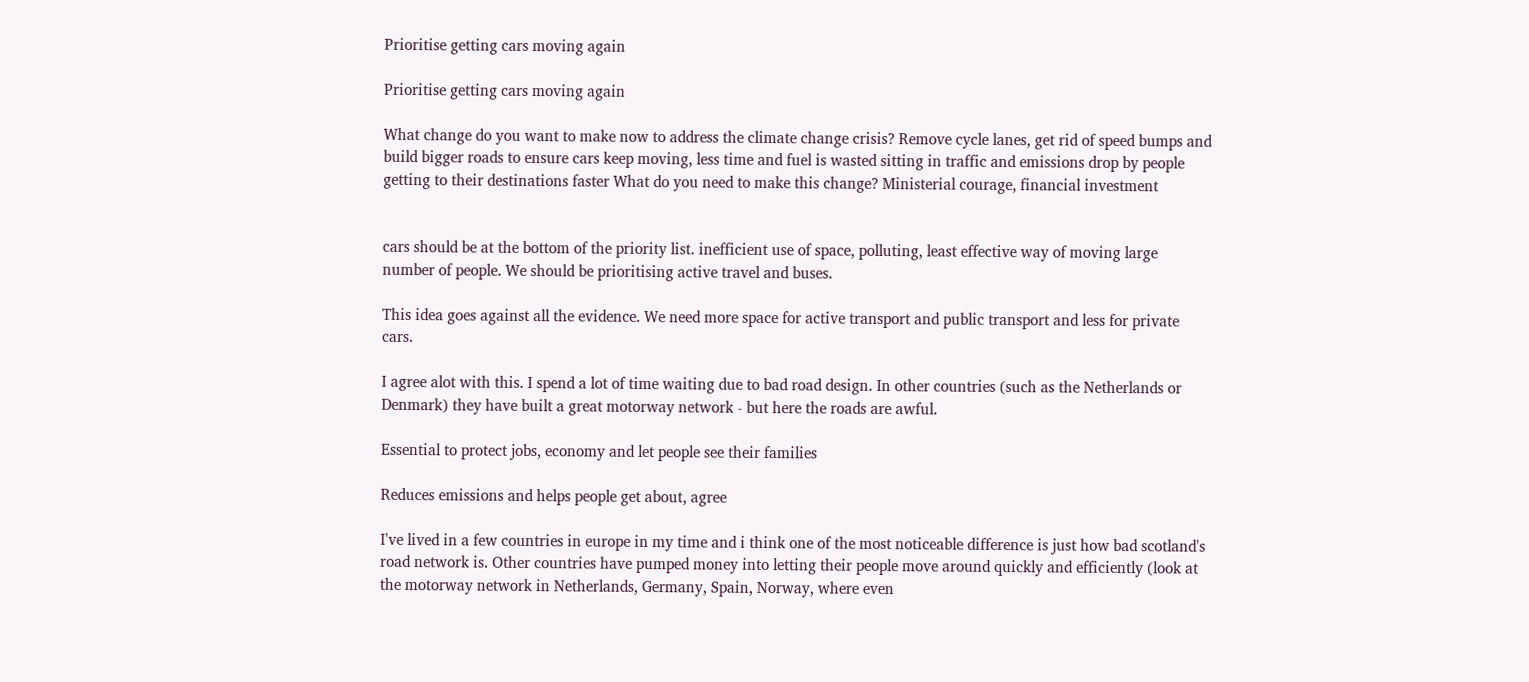Prioritise getting cars moving again

Prioritise getting cars moving again

What change do you want to make now to address the climate change crisis? Remove cycle lanes, get rid of speed bumps and build bigger roads to ensure cars keep moving, less time and fuel is wasted sitting in traffic and emissions drop by people getting to their destinations faster What do you need to make this change? Ministerial courage, financial investment


cars should be at the bottom of the priority list. inefficient use of space, polluting, least effective way of moving large number of people. We should be prioritising active travel and buses.

This idea goes against all the evidence. We need more space for active transport and public transport and less for private cars.

I agree alot with this. I spend a lot of time waiting due to bad road design. In other countries (such as the Netherlands or Denmark) they have built a great motorway network - but here the roads are awful.

Essential to protect jobs, economy and let people see their families

Reduces emissions and helps people get about, agree

I've lived in a few countries in europe in my time and i think one of the most noticeable difference is just how bad scotland's road network is. Other countries have pumped money into letting their people move around quickly and efficiently (look at the motorway network in Netherlands, Germany, Spain, Norway, where even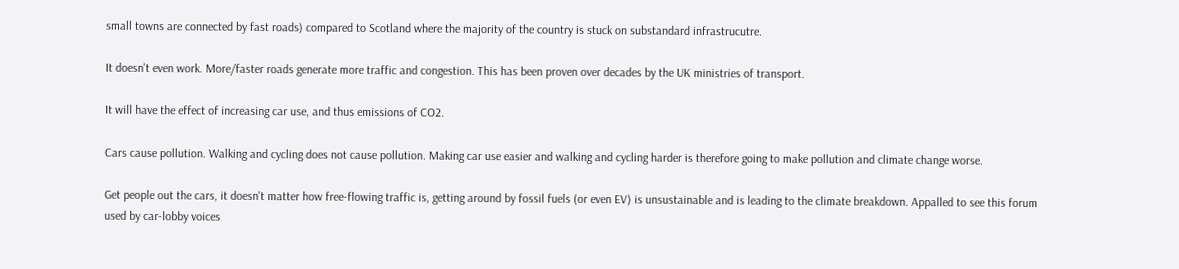small towns are connected by fast roads) compared to Scotland where the majority of the country is stuck on substandard infrastrucutre.

It doesn't even work. More/faster roads generate more traffic and congestion. This has been proven over decades by the UK ministries of transport.

It will have the effect of increasing car use, and thus emissions of CO2.

Cars cause pollution. Walking and cycling does not cause pollution. Making car use easier and walking and cycling harder is therefore going to make pollution and climate change worse.

Get people out the cars, it doesn't matter how free-flowing traffic is, getting around by fossil fuels (or even EV) is unsustainable and is leading to the climate breakdown. Appalled to see this forum used by car-lobby voices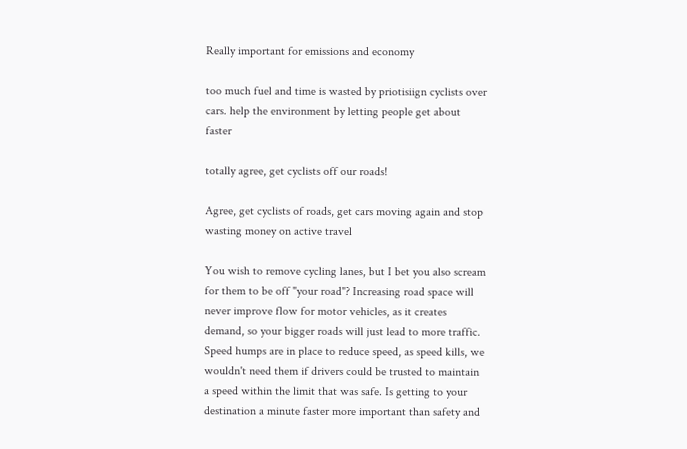Really important for emissions and economy

too much fuel and time is wasted by priotisiign cyclists over cars. help the environment by letting people get about faster

totally agree, get cyclists off our roads!

Agree, get cyclists of roads, get cars moving again and stop wasting money on active travel

You wish to remove cycling lanes, but I bet you also scream for them to be off "your road"? Increasing road space will never improve flow for motor vehicles, as it creates demand, so your bigger roads will just lead to more traffic. Speed humps are in place to reduce speed, as speed kills, we wouldn't need them if drivers could be trusted to maintain a speed within the limit that was safe. Is getting to your destination a minute faster more important than safety and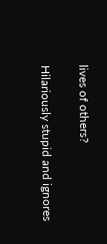lives of others?

Hilariously stupid and ignores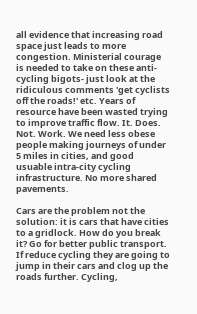all evidence that increasing road space just leads to more congestion. Ministerial courage is needed to take on these anti-cycling bigots- just look at the ridiculous comments 'get cyclists off the roads!' etc. Years of resource have been wasted trying to improve traffic flow. It. Does. Not. Work. We need less obese people making journeys of under 5 miles in cities, and good usuable intra-city cycling infrastructure. No more shared pavements.

Cars are the problem not the solution: it is cars that have cities to a gridlock. How do you break it? Go for better public transport. If reduce cycling they are going to jump in their cars and clog up the roads further. Cycling,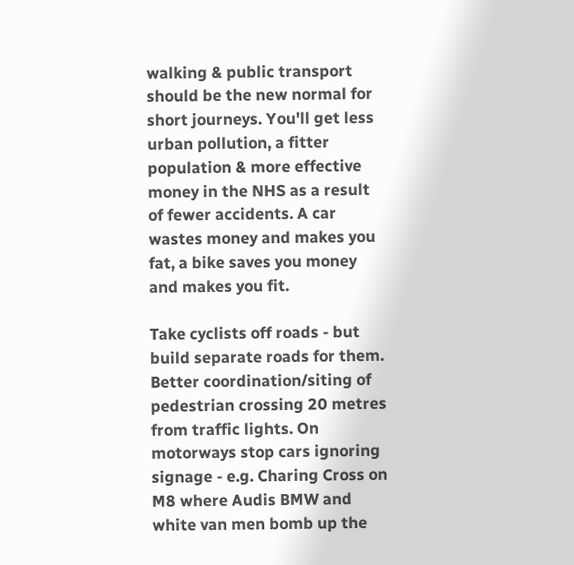walking & public transport should be the new normal for short journeys. You'll get less urban pollution, a fitter population & more effective money in the NHS as a result of fewer accidents. A car wastes money and makes you fat, a bike saves you money and makes you fit.

Take cyclists off roads - but build separate roads for them. Better coordination/siting of pedestrian crossing 20 metres from traffic lights. On motorways stop cars ignoring signage - e.g. Charing Cross on M8 where Audis BMW and white van men bomb up the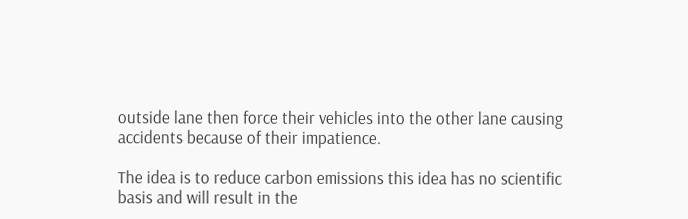outside lane then force their vehicles into the other lane causing accidents because of their impatience.

The idea is to reduce carbon emissions this idea has no scientific basis and will result in the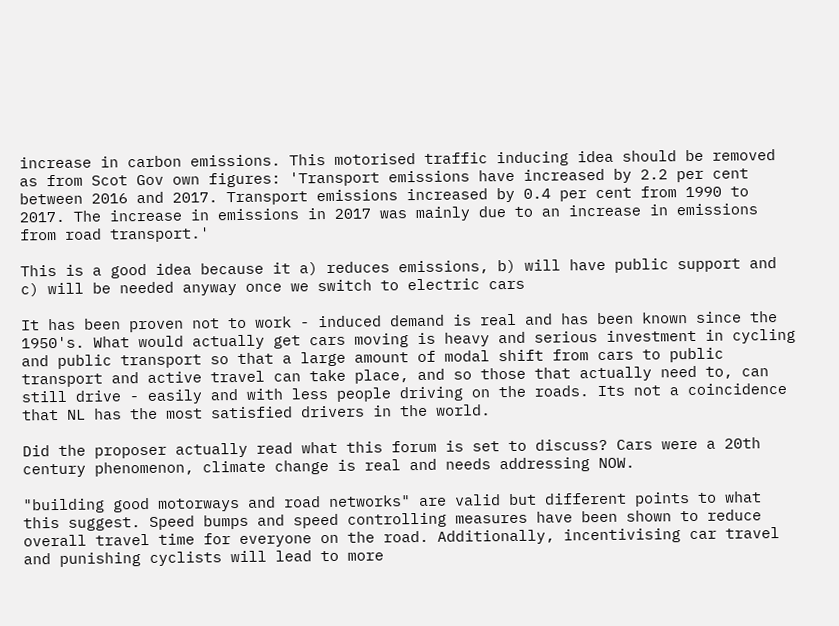increase in carbon emissions. This motorised traffic inducing idea should be removed as from Scot Gov own figures: 'Transport emissions have increased by 2.2 per cent between 2016 and 2017. Transport emissions increased by 0.4 per cent from 1990 to 2017. The increase in emissions in 2017 was mainly due to an increase in emissions from road transport.'

This is a good idea because it a) reduces emissions, b) will have public support and c) will be needed anyway once we switch to electric cars

It has been proven not to work - induced demand is real and has been known since the 1950's. What would actually get cars moving is heavy and serious investment in cycling and public transport so that a large amount of modal shift from cars to public transport and active travel can take place, and so those that actually need to, can still drive - easily and with less people driving on the roads. Its not a coincidence that NL has the most satisfied drivers in the world.

Did the proposer actually read what this forum is set to discuss? Cars were a 20th century phenomenon, climate change is real and needs addressing NOW.

"building good motorways and road networks" are valid but different points to what this suggest. Speed bumps and speed controlling measures have been shown to reduce overall travel time for everyone on the road. Additionally, incentivising car travel and punishing cyclists will lead to more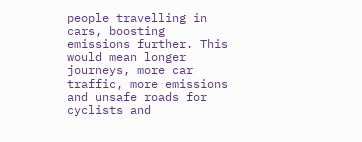people travelling in cars, boosting emissions further. This would mean longer journeys, more car traffic, more emissions and unsafe roads for cyclists and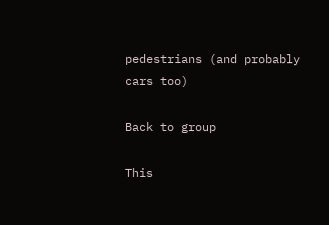pedestrians (and probably cars too)

Back to group

This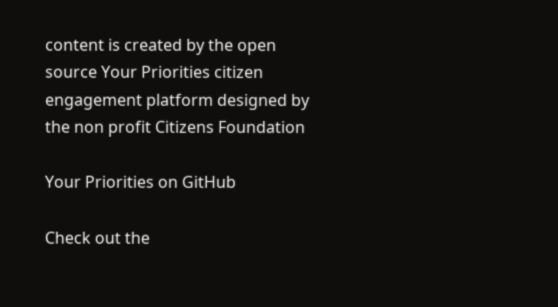content is created by the open source Your Priorities citizen engagement platform designed by the non profit Citizens Foundation

Your Priorities on GitHub

Check out the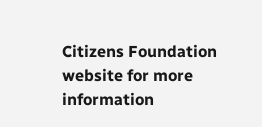Citizens Foundation website for more information